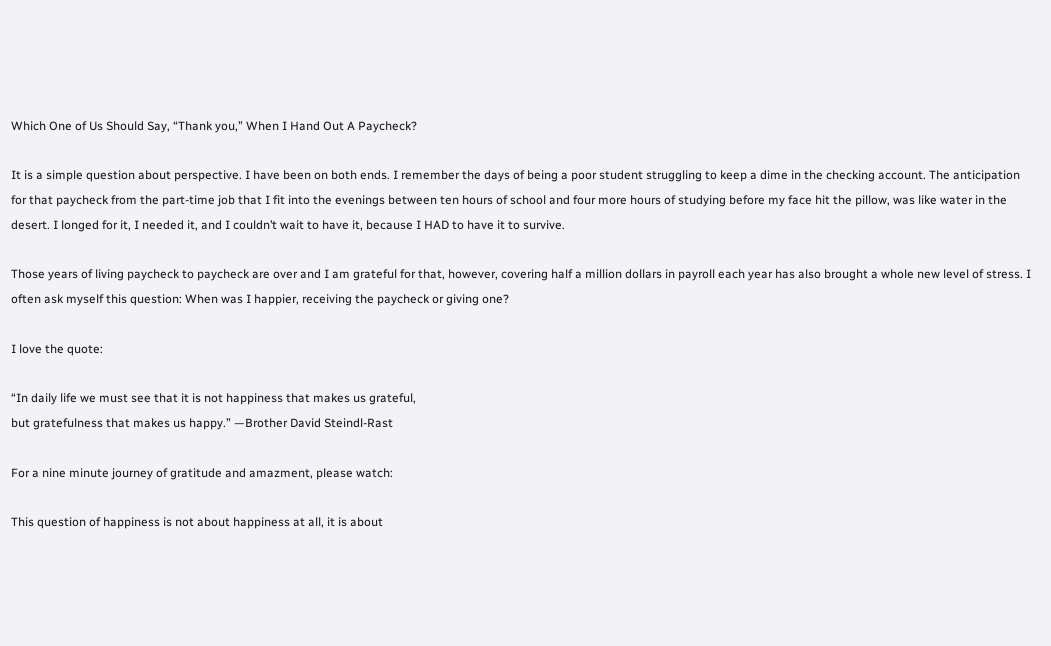Which One of Us Should Say, “Thank you,” When I Hand Out A Paycheck?

It is a simple question about perspective. I have been on both ends. I remember the days of being a poor student struggling to keep a dime in the checking account. The anticipation for that paycheck from the part-time job that I fit into the evenings between ten hours of school and four more hours of studying before my face hit the pillow, was like water in the desert. I longed for it, I needed it, and I couldn’t wait to have it, because I HAD to have it to survive.

Those years of living paycheck to paycheck are over and I am grateful for that, however, covering half a million dollars in payroll each year has also brought a whole new level of stress. I often ask myself this question: When was I happier, receiving the paycheck or giving one?

I love the quote:

“In daily life we must see that it is not happiness that makes us grateful,
but gratefulness that makes us happy.” —Brother David Steindl-Rast

For a nine minute journey of gratitude and amazment, please watch:

This question of happiness is not about happiness at all, it is about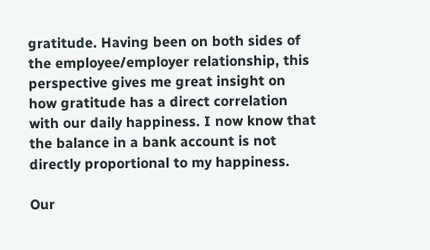gratitude. Having been on both sides of the employee/employer relationship, this perspective gives me great insight on how gratitude has a direct correlation with our daily happiness. I now know that the balance in a bank account is not directly proportional to my happiness.

Our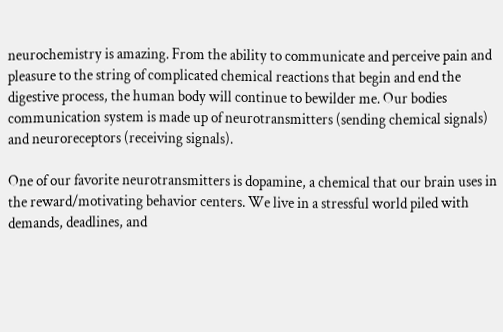neurochemistry is amazing. From the ability to communicate and perceive pain and pleasure to the string of complicated chemical reactions that begin and end the digestive process, the human body will continue to bewilder me. Our bodies communication system is made up of neurotransmitters (sending chemical signals) and neuroreceptors (receiving signals).

One of our favorite neurotransmitters is dopamine, a chemical that our brain uses in the reward/motivating behavior centers. We live in a stressful world piled with demands, deadlines, and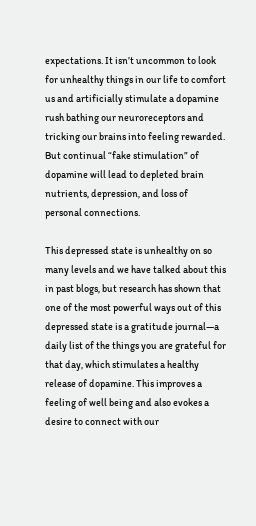expectations. It isn’t uncommon to look for unhealthy things in our life to comfort us and artificially stimulate a dopamine rush bathing our neuroreceptors and tricking our brains into feeling rewarded. But continual “fake stimulation” of dopamine will lead to depleted brain nutrients, depression, and loss of personal connections.

This depressed state is unhealthy on so many levels and we have talked about this in past blogs, but research has shown that one of the most powerful ways out of this depressed state is a gratitude journal—a daily list of the things you are grateful for that day, which stimulates a healthy release of dopamine. This improves a feeling of well being and also evokes a desire to connect with our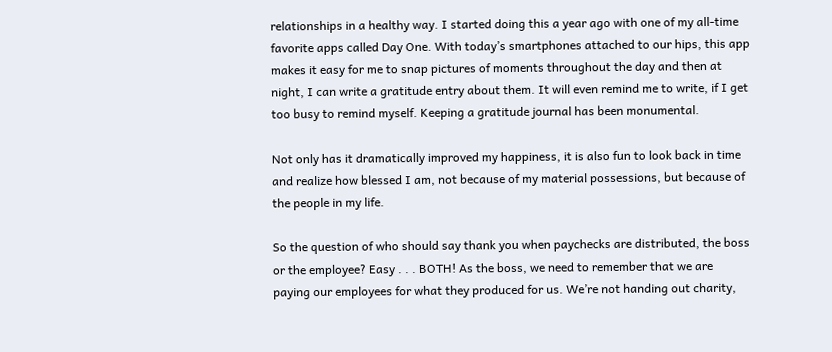relationships in a healthy way. I started doing this a year ago with one of my all-time favorite apps called Day One. With today’s smartphones attached to our hips, this app makes it easy for me to snap pictures of moments throughout the day and then at night, I can write a gratitude entry about them. It will even remind me to write, if I get too busy to remind myself. Keeping a gratitude journal has been monumental.

Not only has it dramatically improved my happiness, it is also fun to look back in time and realize how blessed I am, not because of my material possessions, but because of the people in my life.

So the question of who should say thank you when paychecks are distributed, the boss or the employee? Easy . . . BOTH! As the boss, we need to remember that we are paying our employees for what they produced for us. We’re not handing out charity,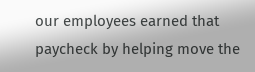our employees earned that paycheck by helping move the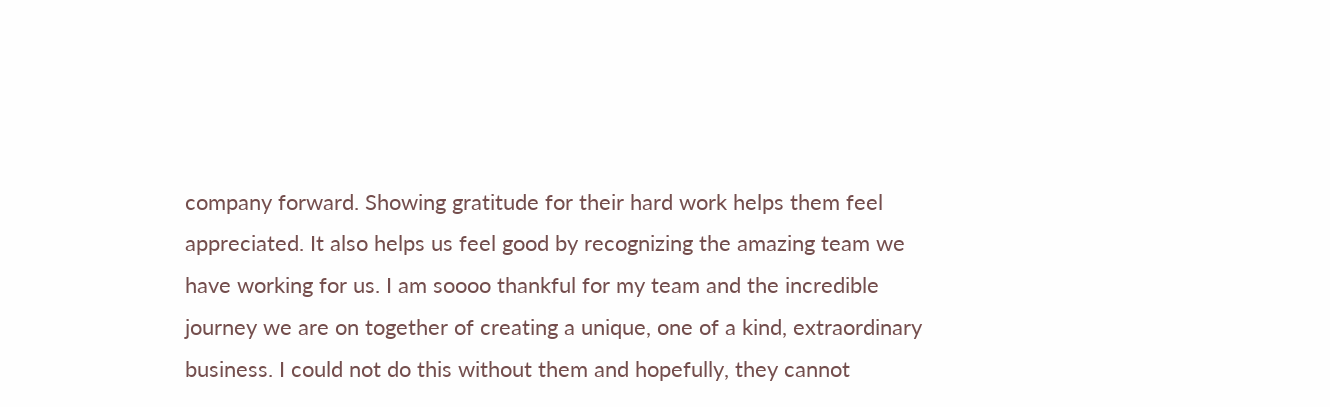company forward. Showing gratitude for their hard work helps them feel appreciated. It also helps us feel good by recognizing the amazing team we have working for us. I am soooo thankful for my team and the incredible journey we are on together of creating a unique, one of a kind, extraordinary business. I could not do this without them and hopefully, they cannot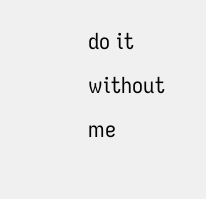do it without me